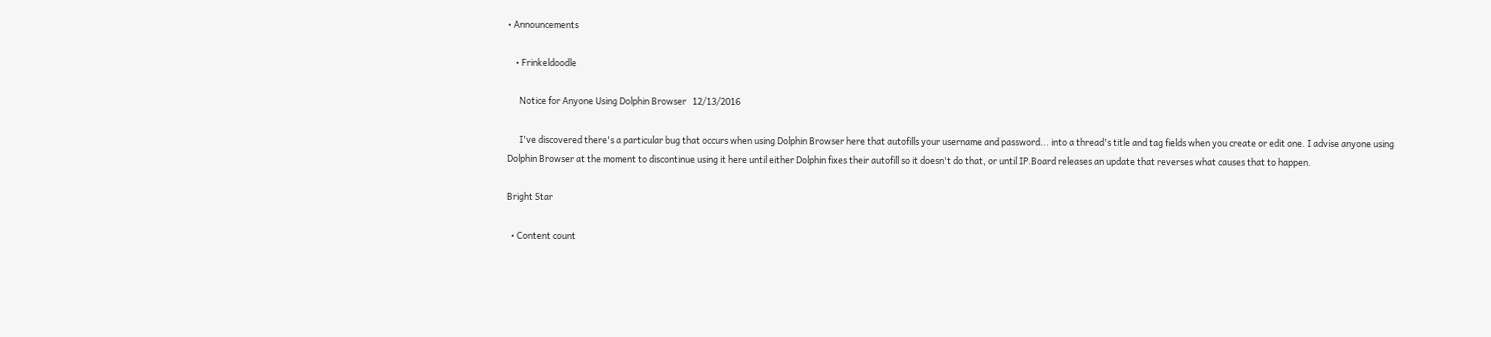• Announcements

    • Frinkeldoodle

      Notice for Anyone Using Dolphin Browser   12/13/2016

      I've discovered there's a particular bug that occurs when using Dolphin Browser here that autofills your username and password... into a thread's title and tag fields when you create or edit one. I advise anyone using Dolphin Browser at the moment to discontinue using it here until either Dolphin fixes their autofill so it doesn't do that, or until IP.Board releases an update that reverses what causes that to happen.

Bright Star

  • Content count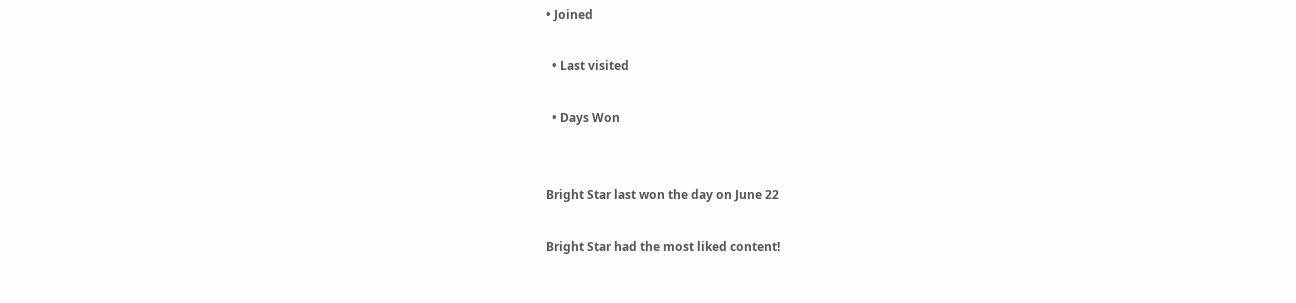• Joined

  • Last visited

  • Days Won


Bright Star last won the day on June 22

Bright Star had the most liked content!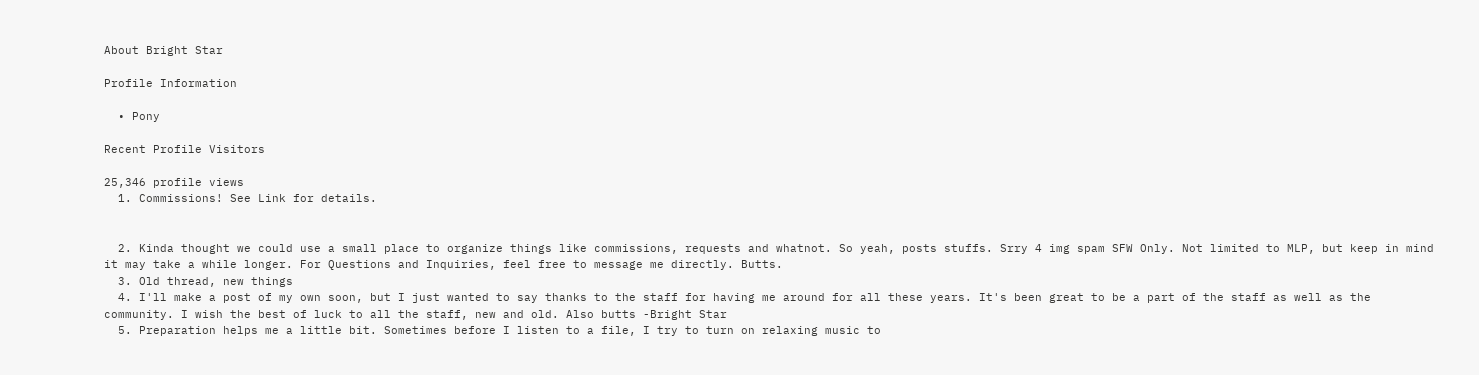About Bright Star

Profile Information

  • Pony

Recent Profile Visitors

25,346 profile views
  1. Commissions! See Link for details.


  2. Kinda thought we could use a small place to organize things like commissions, requests and whatnot. So yeah, posts stuffs. Srry 4 img spam SFW Only. Not limited to MLP, but keep in mind it may take a while longer. For Questions and Inquiries, feel free to message me directly. Butts.
  3. Old thread, new things
  4. I'll make a post of my own soon, but I just wanted to say thanks to the staff for having me around for all these years. It's been great to be a part of the staff as well as the community. I wish the best of luck to all the staff, new and old. Also butts -Bright Star
  5. Preparation helps me a little bit. Sometimes before I listen to a file, I try to turn on relaxing music to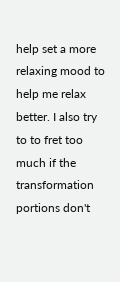help set a more relaxing mood to help me relax better. I also try to to fret too much if the transformation portions don't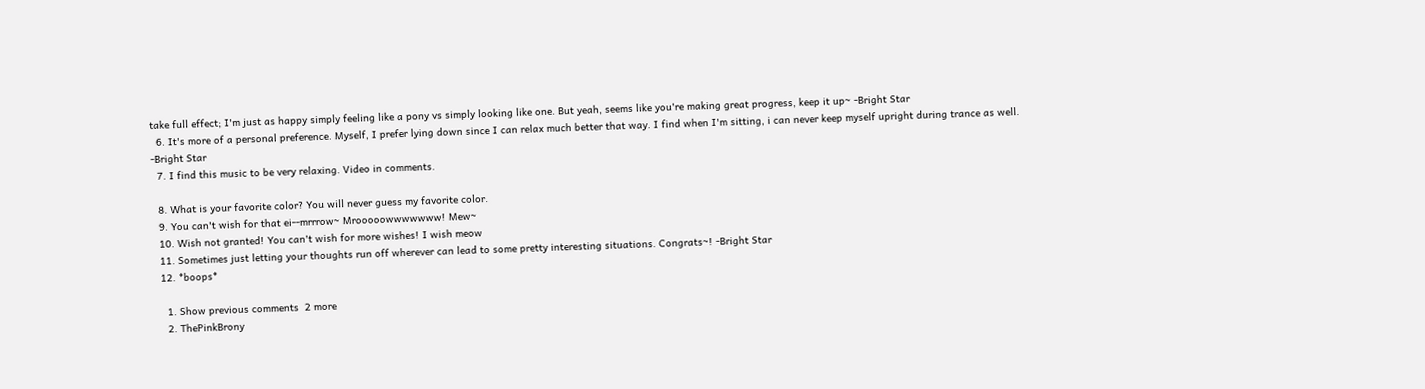take full effect; I'm just as happy simply feeling like a pony vs simply looking like one. But yeah, seems like you're making great progress, keep it up~ -Bright Star
  6. It's more of a personal preference. Myself, I prefer lying down since I can relax much better that way. I find when I'm sitting, i can never keep myself upright during trance as well. -Bright Star
  7. I find this music to be very relaxing. Video in comments.

  8. What is your favorite color? You will never guess my favorite color.
  9. You can't wish for that ei--mrrrow~ Mrooooowwwwwww! Mew~
  10. Wish not granted! You can't wish for more wishes! I wish meow
  11. Sometimes just letting your thoughts run off wherever can lead to some pretty interesting situations. Congrats~! -Bright Star
  12. *boops*

    1. Show previous comments  2 more
    2. ThePinkBrony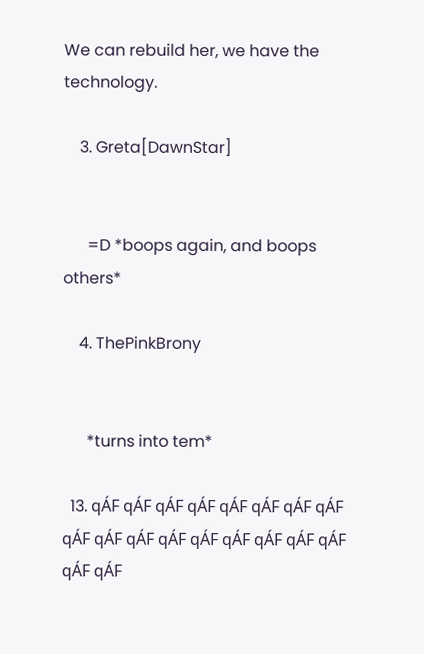We can rebuild her, we have the technology.

    3. Greta[DawnStar]


      =D *boops again, and boops others*

    4. ThePinkBrony


      *turns into tem*

  13. qÁF qÁF qÁF qÁF qÁF qÁF qÁF qÁF qÁF qÁF qÁF qÁF qÁF qÁF qÁF qÁF qÁF qÁF qÁF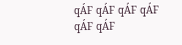qÁF qÁF qÁF qÁF qÁF qÁF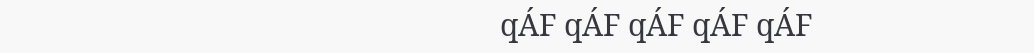qÁF qÁF qÁF qÁF qÁF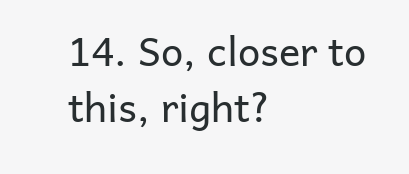14. So, closer to this, right?